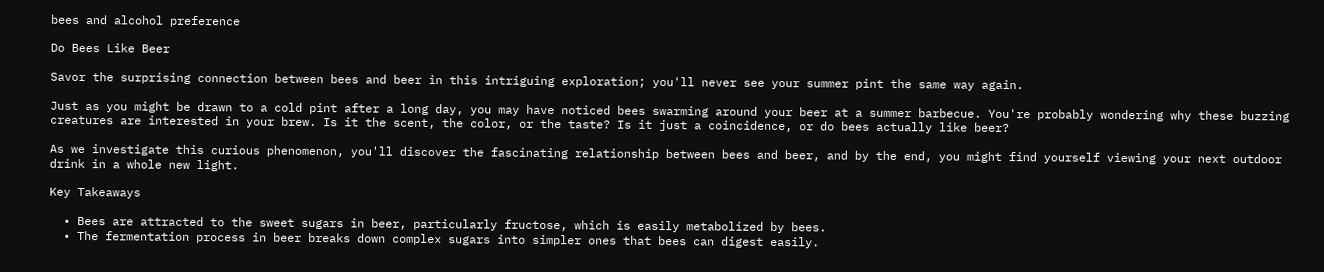bees and alcohol preference

Do Bees Like Beer

Savor the surprising connection between bees and beer in this intriguing exploration; you'll never see your summer pint the same way again.

Just as you might be drawn to a cold pint after a long day, you may have noticed bees swarming around your beer at a summer barbecue. You're probably wondering why these buzzing creatures are interested in your brew. Is it the scent, the color, or the taste? Is it just a coincidence, or do bees actually like beer?

As we investigate this curious phenomenon, you'll discover the fascinating relationship between bees and beer, and by the end, you might find yourself viewing your next outdoor drink in a whole new light.

Key Takeaways

  • Bees are attracted to the sweet sugars in beer, particularly fructose, which is easily metabolized by bees.
  • The fermentation process in beer breaks down complex sugars into simpler ones that bees can digest easily.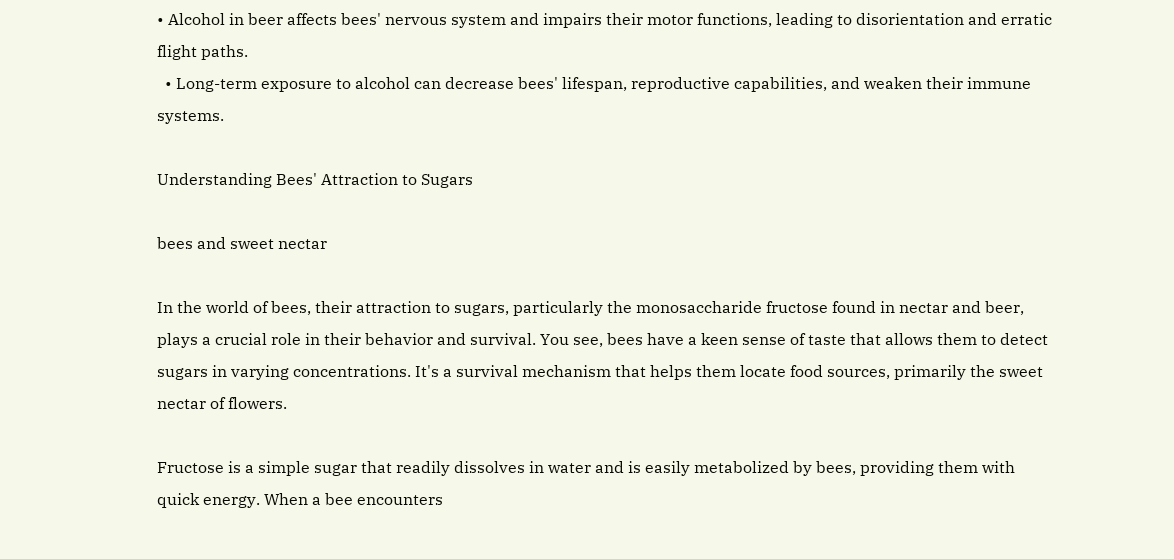• Alcohol in beer affects bees' nervous system and impairs their motor functions, leading to disorientation and erratic flight paths.
  • Long-term exposure to alcohol can decrease bees' lifespan, reproductive capabilities, and weaken their immune systems.

Understanding Bees' Attraction to Sugars

bees and sweet nectar

In the world of bees, their attraction to sugars, particularly the monosaccharide fructose found in nectar and beer, plays a crucial role in their behavior and survival. You see, bees have a keen sense of taste that allows them to detect sugars in varying concentrations. It's a survival mechanism that helps them locate food sources, primarily the sweet nectar of flowers.

Fructose is a simple sugar that readily dissolves in water and is easily metabolized by bees, providing them with quick energy. When a bee encounters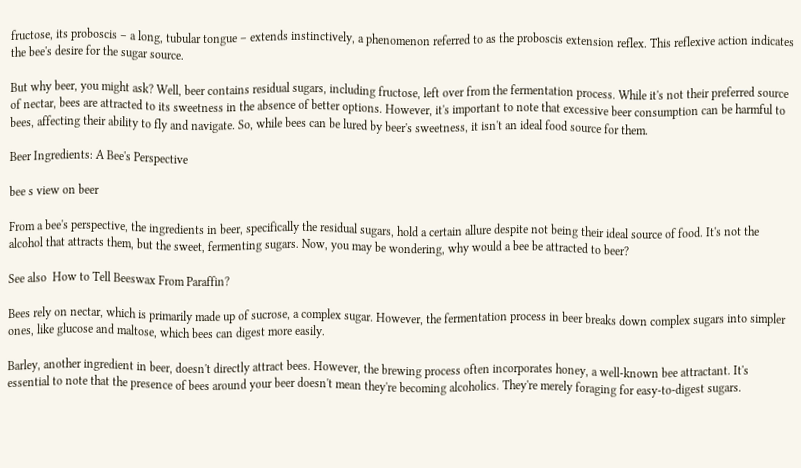fructose, its proboscis – a long, tubular tongue – extends instinctively, a phenomenon referred to as the proboscis extension reflex. This reflexive action indicates the bee's desire for the sugar source.

But why beer, you might ask? Well, beer contains residual sugars, including fructose, left over from the fermentation process. While it's not their preferred source of nectar, bees are attracted to its sweetness in the absence of better options. However, it's important to note that excessive beer consumption can be harmful to bees, affecting their ability to fly and navigate. So, while bees can be lured by beer's sweetness, it isn't an ideal food source for them.

Beer Ingredients: A Bee's Perspective

bee s view on beer

From a bee's perspective, the ingredients in beer, specifically the residual sugars, hold a certain allure despite not being their ideal source of food. It's not the alcohol that attracts them, but the sweet, fermenting sugars. Now, you may be wondering, why would a bee be attracted to beer?

See also  How to Tell Beeswax From Paraffin?

Bees rely on nectar, which is primarily made up of sucrose, a complex sugar. However, the fermentation process in beer breaks down complex sugars into simpler ones, like glucose and maltose, which bees can digest more easily.

Barley, another ingredient in beer, doesn't directly attract bees. However, the brewing process often incorporates honey, a well-known bee attractant. It's essential to note that the presence of bees around your beer doesn't mean they're becoming alcoholics. They're merely foraging for easy-to-digest sugars.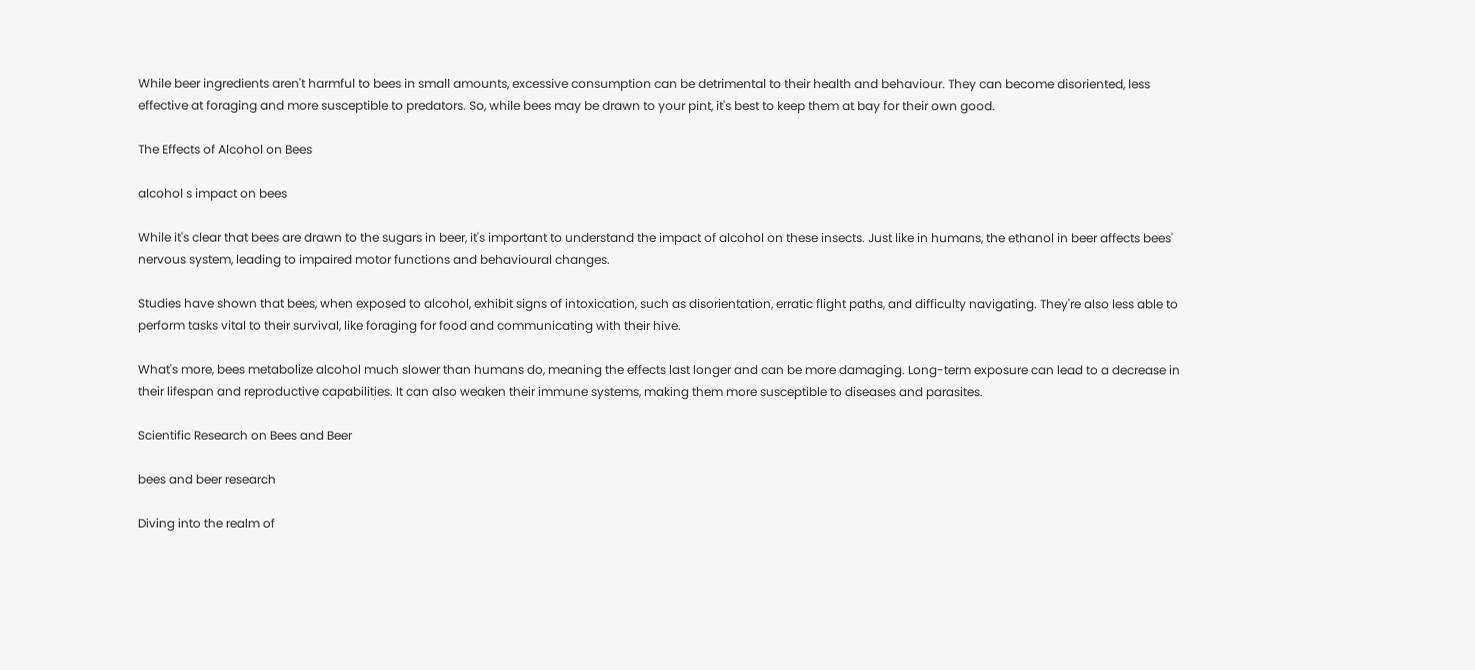While beer ingredients aren't harmful to bees in small amounts, excessive consumption can be detrimental to their health and behaviour. They can become disoriented, less effective at foraging and more susceptible to predators. So, while bees may be drawn to your pint, it's best to keep them at bay for their own good.

The Effects of Alcohol on Bees

alcohol s impact on bees

While it's clear that bees are drawn to the sugars in beer, it's important to understand the impact of alcohol on these insects. Just like in humans, the ethanol in beer affects bees' nervous system, leading to impaired motor functions and behavioural changes.

Studies have shown that bees, when exposed to alcohol, exhibit signs of intoxication, such as disorientation, erratic flight paths, and difficulty navigating. They're also less able to perform tasks vital to their survival, like foraging for food and communicating with their hive.

What's more, bees metabolize alcohol much slower than humans do, meaning the effects last longer and can be more damaging. Long-term exposure can lead to a decrease in their lifespan and reproductive capabilities. It can also weaken their immune systems, making them more susceptible to diseases and parasites.

Scientific Research on Bees and Beer

bees and beer research

Diving into the realm of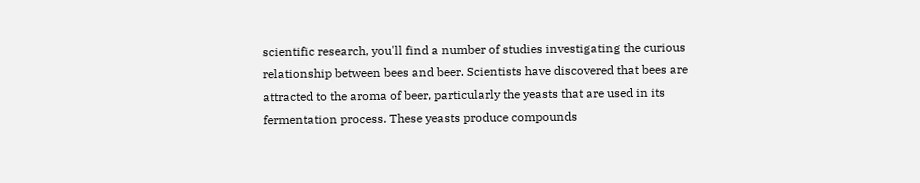scientific research, you'll find a number of studies investigating the curious relationship between bees and beer. Scientists have discovered that bees are attracted to the aroma of beer, particularly the yeasts that are used in its fermentation process. These yeasts produce compounds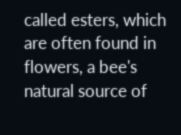called esters, which are often found in flowers, a bee's natural source of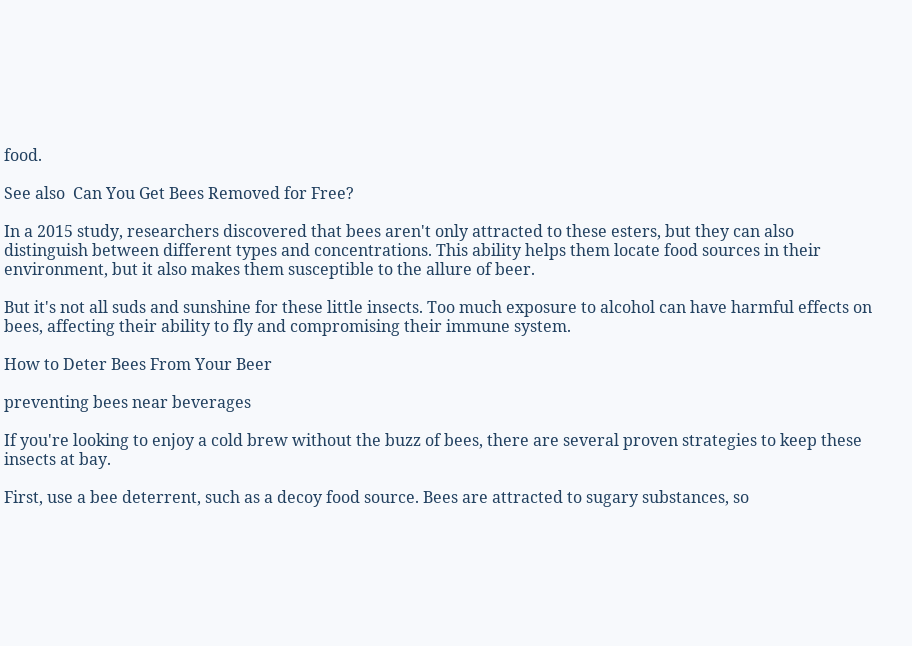food.

See also  Can You Get Bees Removed for Free?

In a 2015 study, researchers discovered that bees aren't only attracted to these esters, but they can also distinguish between different types and concentrations. This ability helps them locate food sources in their environment, but it also makes them susceptible to the allure of beer.

But it's not all suds and sunshine for these little insects. Too much exposure to alcohol can have harmful effects on bees, affecting their ability to fly and compromising their immune system.

How to Deter Bees From Your Beer

preventing bees near beverages

If you're looking to enjoy a cold brew without the buzz of bees, there are several proven strategies to keep these insects at bay.

First, use a bee deterrent, such as a decoy food source. Bees are attracted to sugary substances, so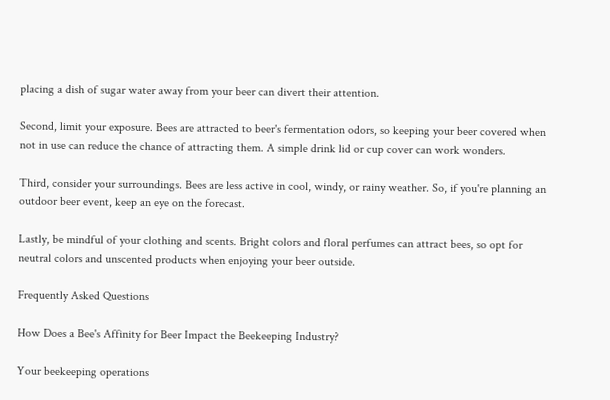placing a dish of sugar water away from your beer can divert their attention.

Second, limit your exposure. Bees are attracted to beer's fermentation odors, so keeping your beer covered when not in use can reduce the chance of attracting them. A simple drink lid or cup cover can work wonders.

Third, consider your surroundings. Bees are less active in cool, windy, or rainy weather. So, if you're planning an outdoor beer event, keep an eye on the forecast.

Lastly, be mindful of your clothing and scents. Bright colors and floral perfumes can attract bees, so opt for neutral colors and unscented products when enjoying your beer outside.

Frequently Asked Questions

How Does a Bee's Affinity for Beer Impact the Beekeeping Industry?

Your beekeeping operations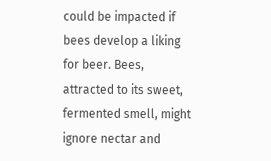could be impacted if bees develop a liking for beer. Bees, attracted to its sweet, fermented smell, might ignore nectar and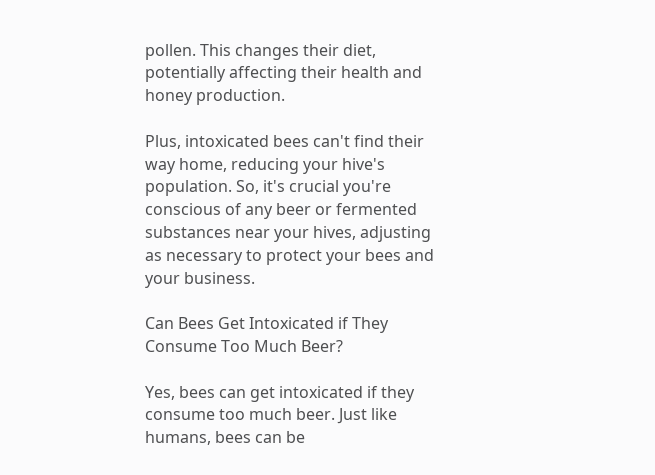pollen. This changes their diet, potentially affecting their health and honey production.

Plus, intoxicated bees can't find their way home, reducing your hive's population. So, it's crucial you're conscious of any beer or fermented substances near your hives, adjusting as necessary to protect your bees and your business.

Can Bees Get Intoxicated if They Consume Too Much Beer?

Yes, bees can get intoxicated if they consume too much beer. Just like humans, bees can be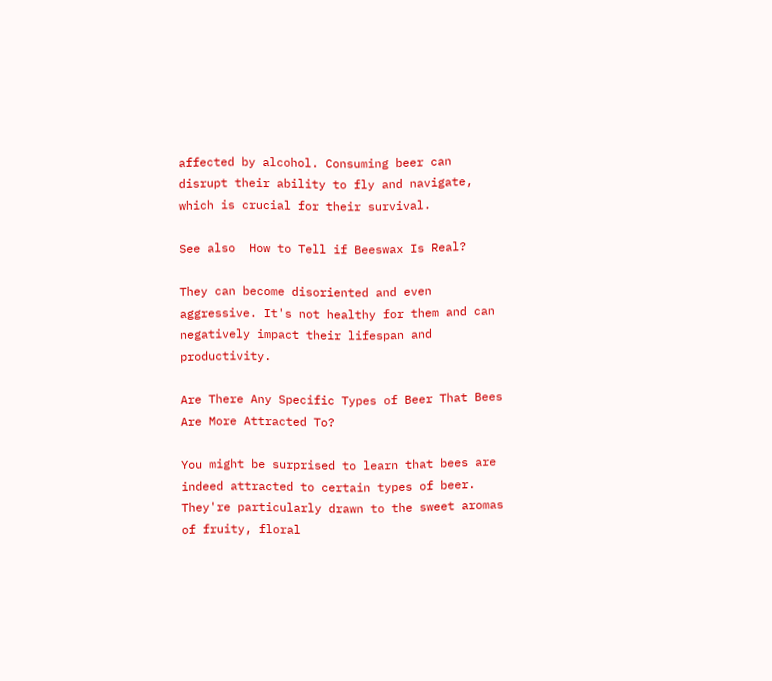affected by alcohol. Consuming beer can disrupt their ability to fly and navigate, which is crucial for their survival.

See also  How to Tell if Beeswax Is Real?

They can become disoriented and even aggressive. It's not healthy for them and can negatively impact their lifespan and productivity.

Are There Any Specific Types of Beer That Bees Are More Attracted To?

You might be surprised to learn that bees are indeed attracted to certain types of beer. They're particularly drawn to the sweet aromas of fruity, floral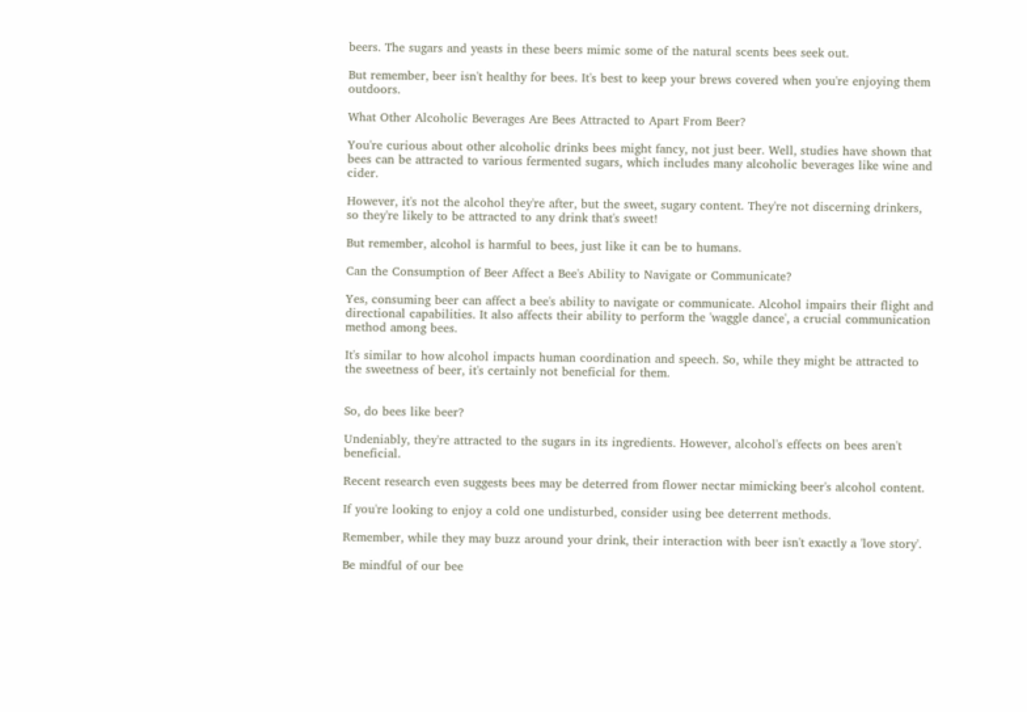beers. The sugars and yeasts in these beers mimic some of the natural scents bees seek out.

But remember, beer isn't healthy for bees. It's best to keep your brews covered when you're enjoying them outdoors.

What Other Alcoholic Beverages Are Bees Attracted to Apart From Beer?

You're curious about other alcoholic drinks bees might fancy, not just beer. Well, studies have shown that bees can be attracted to various fermented sugars, which includes many alcoholic beverages like wine and cider.

However, it's not the alcohol they're after, but the sweet, sugary content. They're not discerning drinkers, so they're likely to be attracted to any drink that's sweet!

But remember, alcohol is harmful to bees, just like it can be to humans.

Can the Consumption of Beer Affect a Bee's Ability to Navigate or Communicate?

Yes, consuming beer can affect a bee's ability to navigate or communicate. Alcohol impairs their flight and directional capabilities. It also affects their ability to perform the 'waggle dance', a crucial communication method among bees.

It's similar to how alcohol impacts human coordination and speech. So, while they might be attracted to the sweetness of beer, it's certainly not beneficial for them.


So, do bees like beer?

Undeniably, they're attracted to the sugars in its ingredients. However, alcohol's effects on bees aren't beneficial.

Recent research even suggests bees may be deterred from flower nectar mimicking beer's alcohol content.

If you're looking to enjoy a cold one undisturbed, consider using bee deterrent methods.

Remember, while they may buzz around your drink, their interaction with beer isn't exactly a 'love story'.

Be mindful of our bee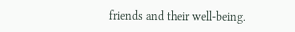friends and their well-being.